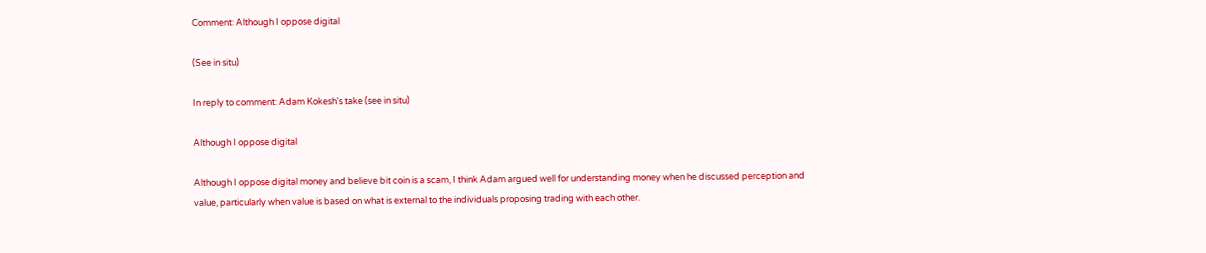Comment: Although I oppose digital

(See in situ)

In reply to comment: Adam Kokesh's take (see in situ)

Although I oppose digital

Although I oppose digital money and believe bit coin is a scam, I think Adam argued well for understanding money when he discussed perception and value, particularly when value is based on what is external to the individuals proposing trading with each other.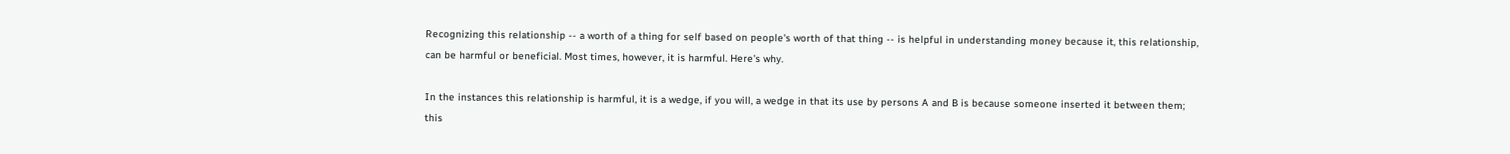Recognizing this relationship -- a worth of a thing for self based on people's worth of that thing -- is helpful in understanding money because it, this relationship, can be harmful or beneficial. Most times, however, it is harmful. Here's why.

In the instances this relationship is harmful, it is a wedge, if you will, a wedge in that its use by persons A and B is because someone inserted it between them; this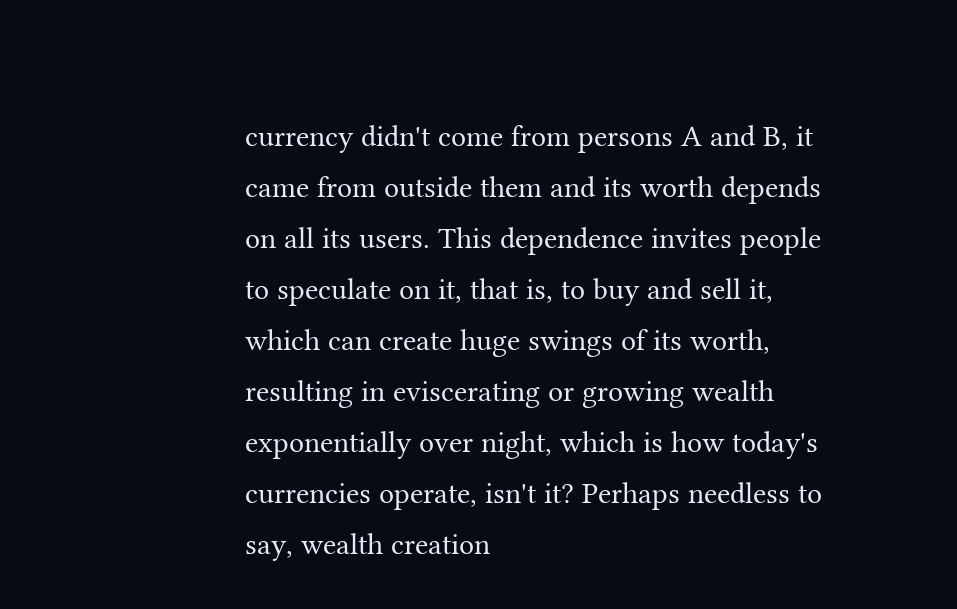currency didn't come from persons A and B, it came from outside them and its worth depends on all its users. This dependence invites people to speculate on it, that is, to buy and sell it, which can create huge swings of its worth, resulting in eviscerating or growing wealth exponentially over night, which is how today's currencies operate, isn't it? Perhaps needless to say, wealth creation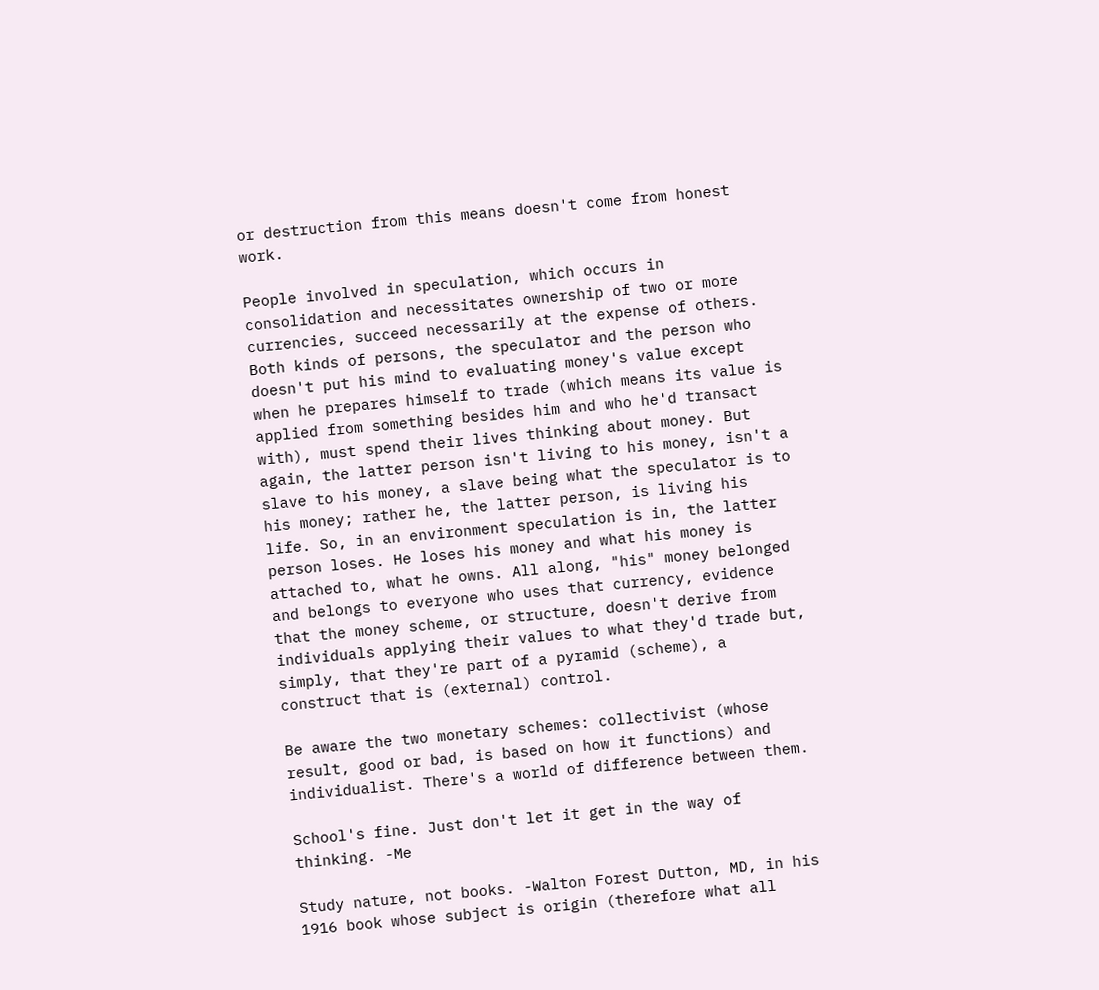or destruction from this means doesn't come from honest work.

People involved in speculation, which occurs in consolidation and necessitates ownership of two or more currencies, succeed necessarily at the expense of others. Both kinds of persons, the speculator and the person who doesn't put his mind to evaluating money's value except when he prepares himself to trade (which means its value is applied from something besides him and who he'd transact with), must spend their lives thinking about money. But again, the latter person isn't living to his money, isn't a slave to his money, a slave being what the speculator is to his money; rather he, the latter person, is living his life. So, in an environment speculation is in, the latter person loses. He loses his money and what his money is attached to, what he owns. All along, "his" money belonged and belongs to everyone who uses that currency, evidence that the money scheme, or structure, doesn't derive from individuals applying their values to what they'd trade but, simply, that they're part of a pyramid (scheme), a construct that is (external) control.

Be aware the two monetary schemes: collectivist (whose result, good or bad, is based on how it functions) and individualist. There's a world of difference between them.

School's fine. Just don't let it get in the way of thinking. -Me

Study nature, not books. -Walton Forest Dutton, MD, in his 1916 book whose subject is origin (therefore what all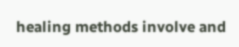healing methods involve and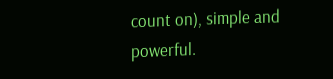count on), simple and powerful.